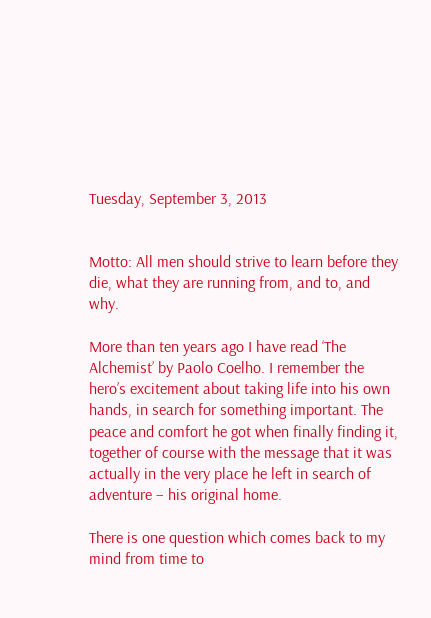Tuesday, September 3, 2013


Motto: All men should strive to learn before they die, what they are running from, and to, and why.

More than ten years ago I have read ‘The Alchemist’ by Paolo Coelho. I remember the hero’s excitement about taking life into his own hands, in search for something important. The peace and comfort he got when finally finding it, together of course with the message that it was actually in the very place he left in search of adventure – his original home.

There is one question which comes back to my mind from time to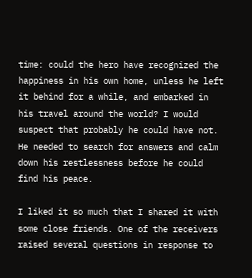time: could the hero have recognized the happiness in his own home, unless he left it behind for a while, and embarked in his travel around the world? I would suspect that probably he could have not. He needed to search for answers and calm down his restlessness before he could find his peace.

I liked it so much that I shared it with some close friends. One of the receivers raised several questions in response to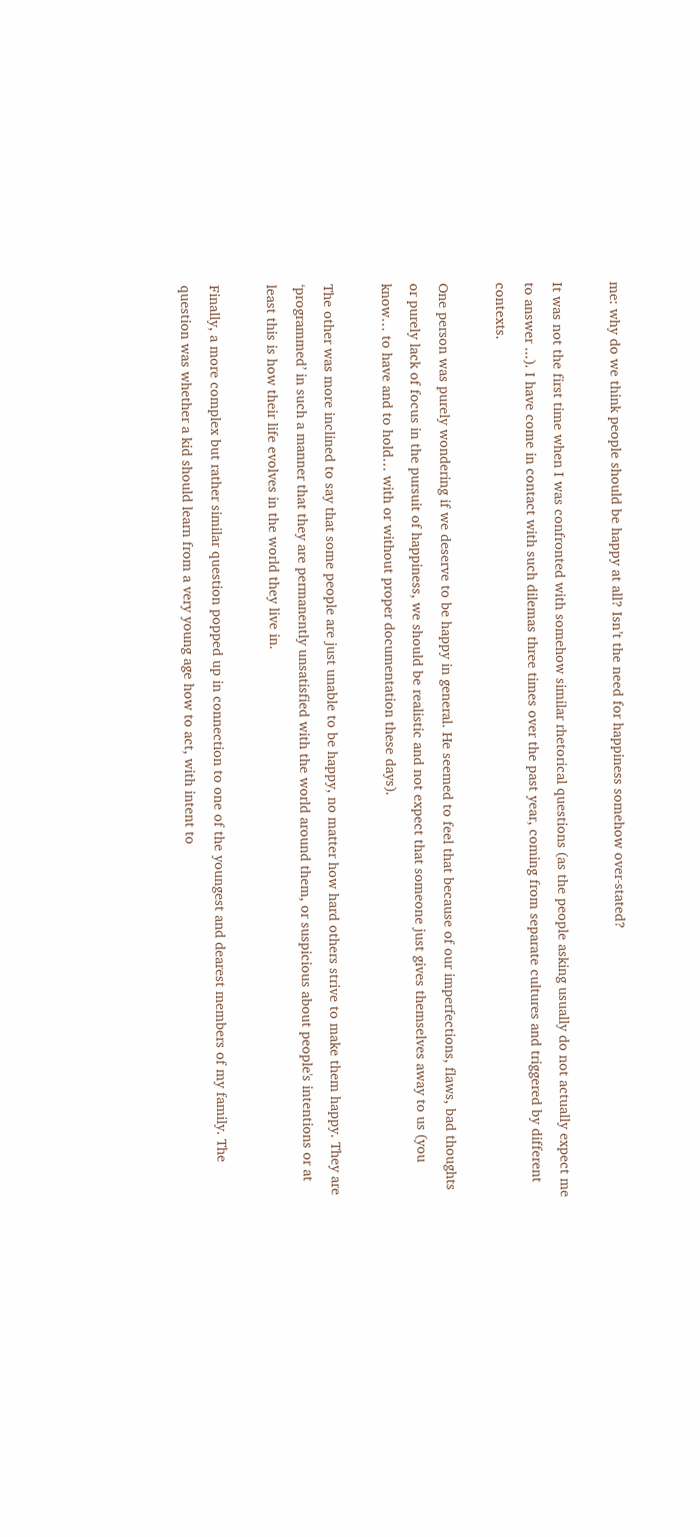me: why do we think people should be happy at all? Isn’t the need for happiness somehow over-stated?

It was not the first time when I was confronted with somehow similar rhetorical questions (as the people asking usually do not actually expect me to answer ...). I have come in contact with such dilemas three times over the past year, coming from separate cultures and triggered by different contexts.

One person was purely wondering if we deserve to be happy in general. He seemed to feel that because of our imperfections, flaws, bad thoughts or purely lack of focus in the pursuit of happiness, we should be realistic and not expect that someone just gives themselves away to us (you know… to have and to hold… with or without proper documentation these days).

The other was more inclined to say that some people are just unable to be happy, no matter how hard others strive to make them happy. They are ‘programmed’ in such a manner that they are permanently unsatisfied with the world around them, or suspicious about people's intentions or at least this is how their life evolves in the world they live in.

Finally, a more complex but rather similar question popped up in connection to one of the youngest and dearest members of my family. The question was whether a kid should learn from a very young age how to act, with intent to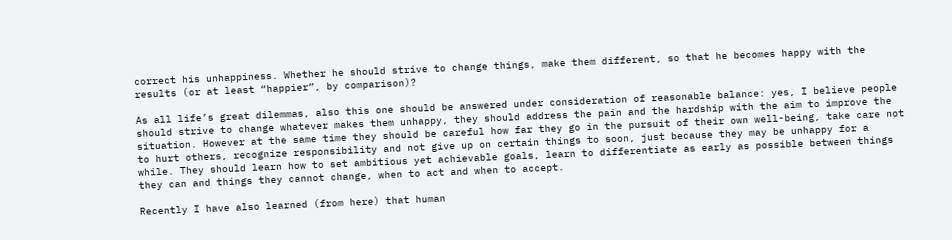correct his unhappiness. Whether he should strive to change things, make them different, so that he becomes happy with the results (or at least “happier”, by comparison)?

As all life’s great dilemmas, also this one should be answered under consideration of reasonable balance: yes, I believe people should strive to change whatever makes them unhappy, they should address the pain and the hardship with the aim to improve the situation. However at the same time they should be careful how far they go in the pursuit of their own well-being, take care not to hurt others, recognize responsibility and not give up on certain things to soon, just because they may be unhappy for a while. They should learn how to set ambitious yet achievable goals, learn to differentiate as early as possible between things they can and things they cannot change, when to act and when to accept.

Recently I have also learned (from here) that human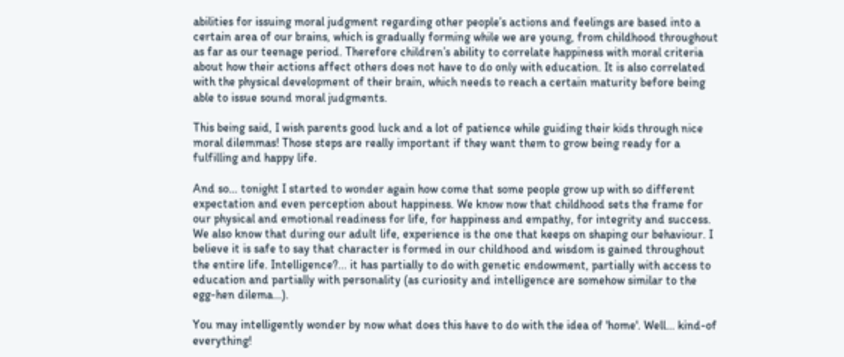abilities for issuing moral judgment regarding other people’s actions and feelings are based into a certain area of our brains, which is gradually forming while we are young, from childhood throughout as far as our teenage period. Therefore children’s ability to correlate happiness with moral criteria about how their actions affect others does not have to do only with education. It is also correlated with the physical development of their brain, which needs to reach a certain maturity before being able to issue sound moral judgments.

This being said, I wish parents good luck and a lot of patience while guiding their kids through nice moral dilemmas! Those steps are really important if they want them to grow being ready for a fulfilling and happy life.

And so… tonight I started to wonder again how come that some people grow up with so different expectation and even perception about happiness. We know now that childhood sets the frame for our physical and emotional readiness for life, for happiness and empathy, for integrity and success. We also know that during our adult life, experience is the one that keeps on shaping our behaviour. I believe it is safe to say that character is formed in our childhood and wisdom is gained throughout the entire life. Intelligence?... it has partially to do with genetic endowment, partially with access to education and partially with personality (as curiosity and intelligence are somehow similar to the egg-hen dilema...).

You may intelligently wonder by now what does this have to do with the idea of 'home'. Well... kind-of everything!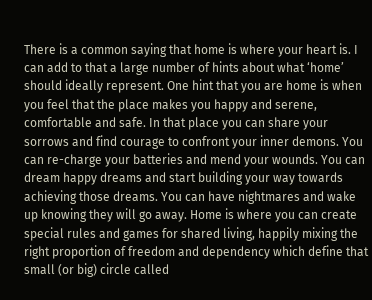There is a common saying that home is where your heart is. I can add to that a large number of hints about what ‘home’ should ideally represent. One hint that you are home is when you feel that the place makes you happy and serene, comfortable and safe. In that place you can share your sorrows and find courage to confront your inner demons. You can re-charge your batteries and mend your wounds. You can dream happy dreams and start building your way towards achieving those dreams. You can have nightmares and wake up knowing they will go away. Home is where you can create special rules and games for shared living, happily mixing the right proportion of freedom and dependency which define that small (or big) circle called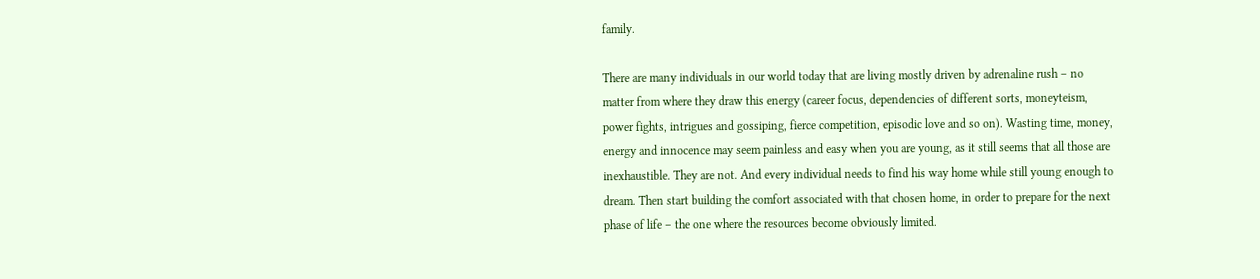family.

There are many individuals in our world today that are living mostly driven by adrenaline rush – no matter from where they draw this energy (career focus, dependencies of different sorts, moneyteism, power fights, intrigues and gossiping, fierce competition, episodic love and so on). Wasting time, money, energy and innocence may seem painless and easy when you are young, as it still seems that all those are inexhaustible. They are not. And every individual needs to find his way home while still young enough to dream. Then start building the comfort associated with that chosen home, in order to prepare for the next phase of life – the one where the resources become obviously limited.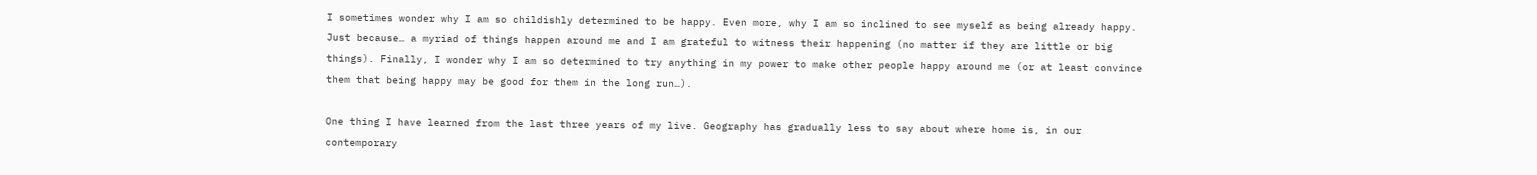I sometimes wonder why I am so childishly determined to be happy. Even more, why I am so inclined to see myself as being already happy. Just because… a myriad of things happen around me and I am grateful to witness their happening (no matter if they are little or big things). Finally, I wonder why I am so determined to try anything in my power to make other people happy around me (or at least convince them that being happy may be good for them in the long run…).

One thing I have learned from the last three years of my live. Geography has gradually less to say about where home is, in our contemporary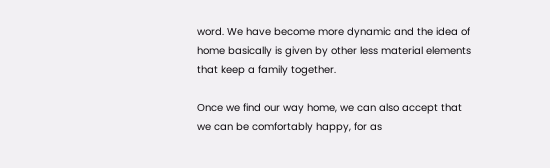word. We have become more dynamic and the idea of home basically is given by other less material elements that keep a family together.

Once we find our way home, we can also accept that we can be comfortably happy, for as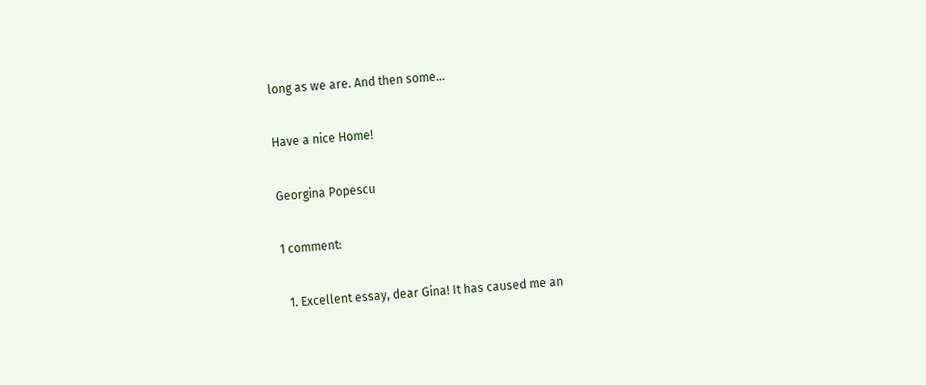long as we are. And then some…

Have a nice Home!

Georgina Popescu

1 comment:

  1. Excellent essay, dear Gina! It has caused me an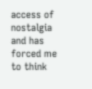access of nostalgia and has forced me to think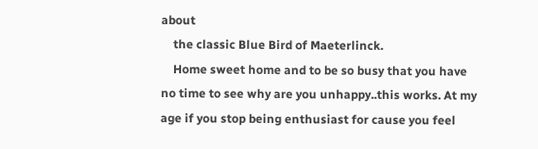about
    the classic Blue Bird of Maeterlinck.
    Home sweet home and to be so busy that you have no time to see why are you unhappy..this works. At my age if you stop being enthusiast for cause you feel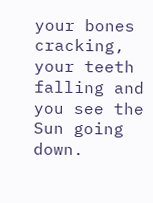your bones cracking, your teeth falling and you see the Sun going down.